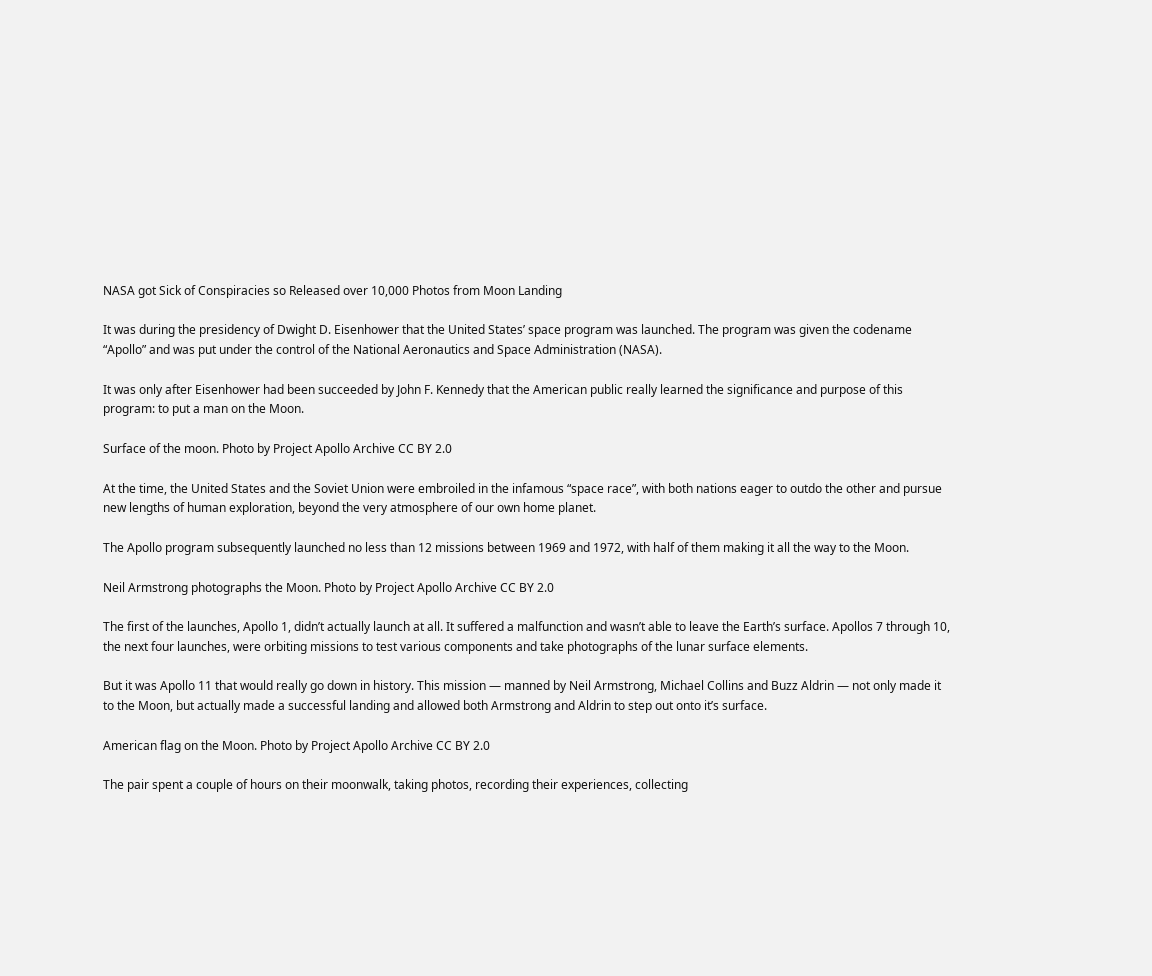NASA got Sick of Conspiracies so Released over 10,000 Photos from Moon Landing

It was during the presidency of Dwight D. Eisenhower that the United States’ space program was launched. The program was given the codename “Apollo” and was put under the control of the National Aeronautics and Space Administration (NASA).

It was only after Eisenhower had been succeeded by John F. Kennedy that the American public really learned the significance and purpose of this program: to put a man on the Moon.

Surface of the moon. Photo by Project Apollo Archive CC BY 2.0

At the time, the United States and the Soviet Union were embroiled in the infamous “space race”, with both nations eager to outdo the other and pursue new lengths of human exploration, beyond the very atmosphere of our own home planet.

The Apollo program subsequently launched no less than 12 missions between 1969 and 1972, with half of them making it all the way to the Moon.

Neil Armstrong photographs the Moon. Photo by Project Apollo Archive CC BY 2.0

The first of the launches, Apollo 1, didn’t actually launch at all. It suffered a malfunction and wasn’t able to leave the Earth’s surface. Apollos 7 through 10, the next four launches, were orbiting missions to test various components and take photographs of the lunar surface elements.

But it was Apollo 11 that would really go down in history. This mission — manned by Neil Armstrong, Michael Collins and Buzz Aldrin — not only made it to the Moon, but actually made a successful landing and allowed both Armstrong and Aldrin to step out onto it’s surface.

American flag on the Moon. Photo by Project Apollo Archive CC BY 2.0

The pair spent a couple of hours on their moonwalk, taking photos, recording their experiences, collecting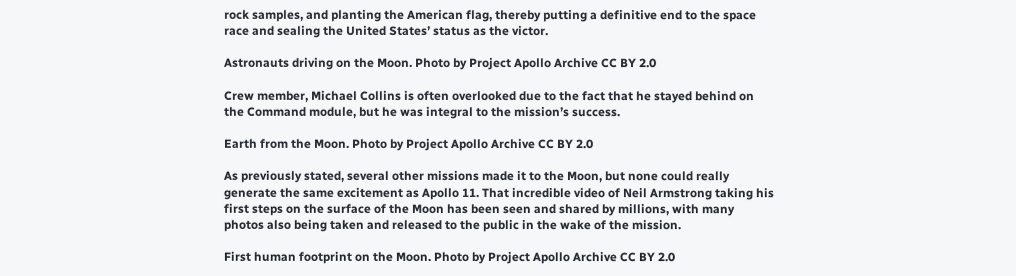rock samples, and planting the American flag, thereby putting a definitive end to the space race and sealing the United States’ status as the victor.

Astronauts driving on the Moon. Photo by Project Apollo Archive CC BY 2.0

Crew member, Michael Collins is often overlooked due to the fact that he stayed behind on the Command module, but he was integral to the mission’s success.

Earth from the Moon. Photo by Project Apollo Archive CC BY 2.0

As previously stated, several other missions made it to the Moon, but none could really generate the same excitement as Apollo 11. That incredible video of Neil Armstrong taking his first steps on the surface of the Moon has been seen and shared by millions, with many photos also being taken and released to the public in the wake of the mission.

First human footprint on the Moon. Photo by Project Apollo Archive CC BY 2.0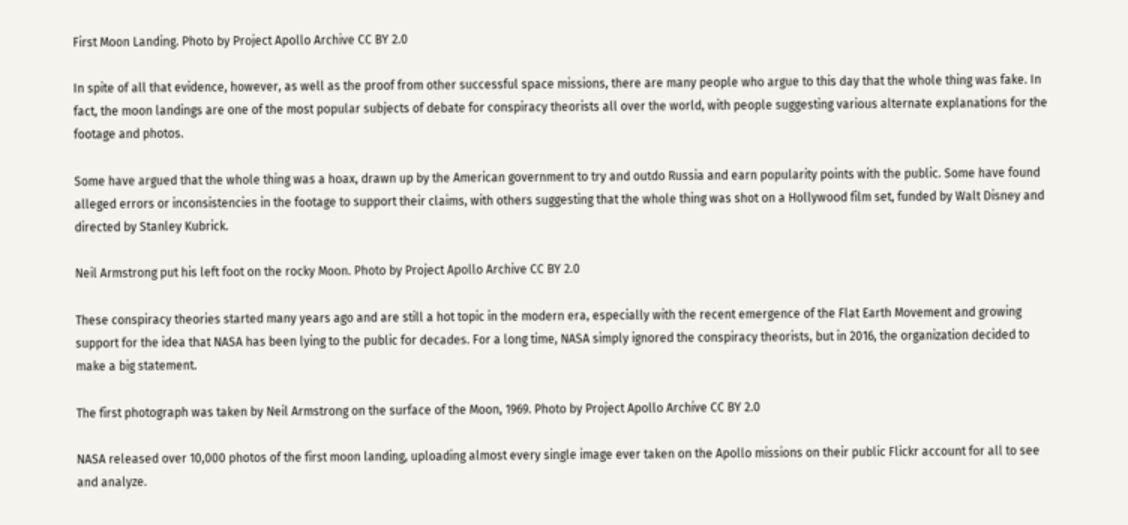First Moon Landing. Photo by Project Apollo Archive CC BY 2.0

In spite of all that evidence, however, as well as the proof from other successful space missions, there are many people who argue to this day that the whole thing was fake. In fact, the moon landings are one of the most popular subjects of debate for conspiracy theorists all over the world, with people suggesting various alternate explanations for the footage and photos.

Some have argued that the whole thing was a hoax, drawn up by the American government to try and outdo Russia and earn popularity points with the public. Some have found alleged errors or inconsistencies in the footage to support their claims, with others suggesting that the whole thing was shot on a Hollywood film set, funded by Walt Disney and directed by Stanley Kubrick.

Neil Armstrong put his left foot on the rocky Moon. Photo by Project Apollo Archive CC BY 2.0

These conspiracy theories started many years ago and are still a hot topic in the modern era, especially with the recent emergence of the Flat Earth Movement and growing support for the idea that NASA has been lying to the public for decades. For a long time, NASA simply ignored the conspiracy theorists, but in 2016, the organization decided to make a big statement.

The first photograph was taken by Neil Armstrong on the surface of the Moon, 1969. Photo by Project Apollo Archive CC BY 2.0

NASA released over 10,000 photos of the first moon landing, uploading almost every single image ever taken on the Apollo missions on their public Flickr account for all to see and analyze.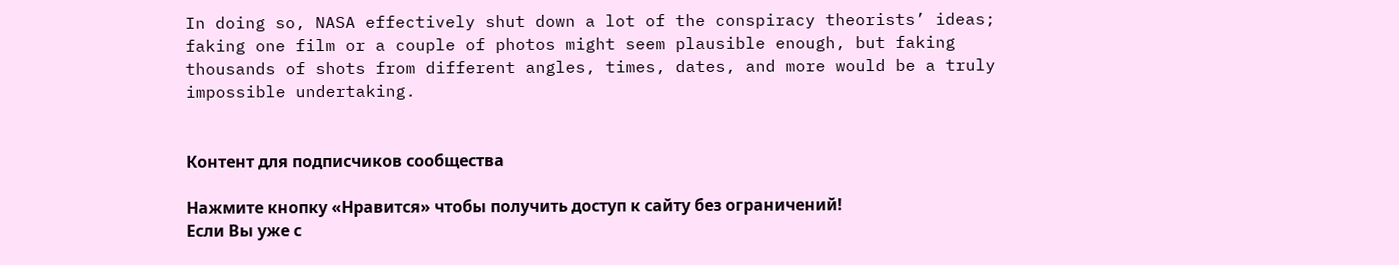In doing so, NASA effectively shut down a lot of the conspiracy theorists’ ideas; faking one film or a couple of photos might seem plausible enough, but faking thousands of shots from different angles, times, dates, and more would be a truly impossible undertaking.


Контент для подписчиков сообщества

Нажмите кнопку «Нравится» чтобы получить доступ к сайту без ограничений!
Если Вы уже с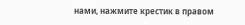нами, нажмите крестик в правом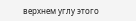верхнем углу этого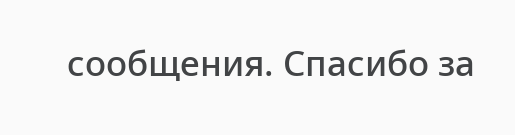сообщения. Спасибо за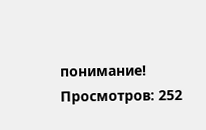понимание!
Просмотров: 252